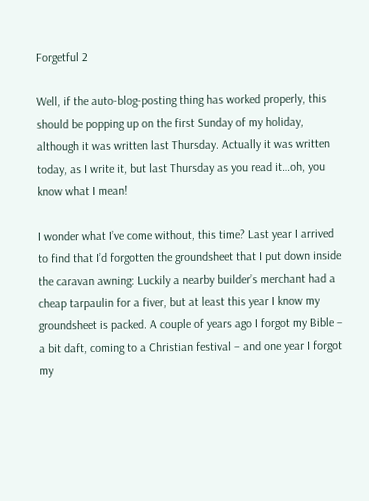Forgetful 2

Well, if the auto-blog-posting thing has worked properly, this should be popping up on the first Sunday of my holiday, although it was written last Thursday. Actually it was written today, as I write it, but last Thursday as you read it…oh, you know what I mean!

I wonder what I’ve come without, this time? Last year I arrived to find that I’d forgotten the groundsheet that I put down inside the caravan awning: Luckily a nearby builder’s merchant had a cheap tarpaulin for a fiver, but at least this year I know my groundsheet is packed. A couple of years ago I forgot my Bible – a bit daft, coming to a Christian festival – and one year I forgot my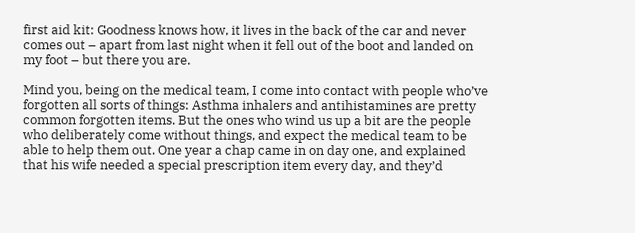first aid kit: Goodness knows how, it lives in the back of the car and never comes out – apart from last night when it fell out of the boot and landed on my foot – but there you are.

Mind you, being on the medical team, I come into contact with people who’ve forgotten all sorts of things: Asthma inhalers and antihistamines are pretty common forgotten items. But the ones who wind us up a bit are the people who deliberately come without things, and expect the medical team to be able to help them out. One year a chap came in on day one, and explained that his wife needed a special prescription item every day, and they’d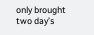only brought two day’s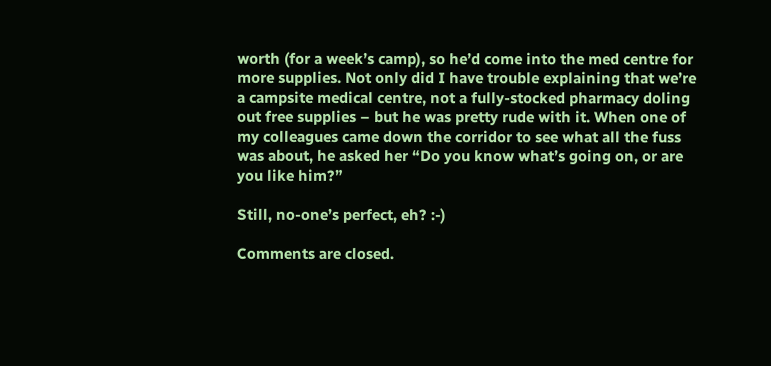worth (for a week’s camp), so he’d come into the med centre for more supplies. Not only did I have trouble explaining that we’re a campsite medical centre, not a fully-stocked pharmacy doling out free supplies – but he was pretty rude with it. When one of my colleagues came down the corridor to see what all the fuss was about, he asked her “Do you know what’s going on, or are you like him?”

Still, no-one’s perfect, eh? :-)

Comments are closed.